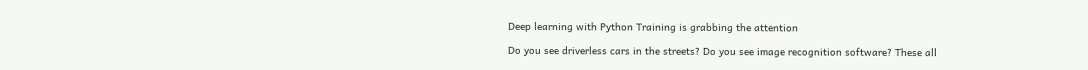Deep learning with Python Training is grabbing the attention

Do you see driverless cars in the streets? Do you see image recognition software? These all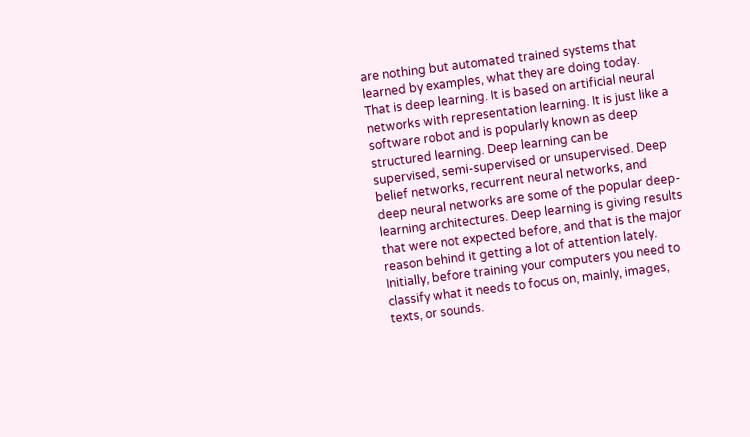are nothing but automated trained systems that learned by examples, what they are doing today. That is deep learning. It is based on artificial neural networks with representation learning. It is just like a software robot and is popularly known as deep structured learning. Deep learning can be supervised, semi-supervised or unsupervised. Deep belief networks, recurrent neural networks, and deep neural networks are some of the popular deep-learning architectures. Deep learning is giving results that were not expected before, and that is the major reason behind it getting a lot of attention lately. Initially, before training your computers you need to classify what it needs to focus on, mainly, images, texts, or sounds.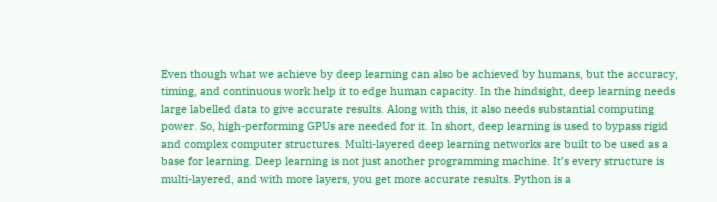Even though what we achieve by deep learning can also be achieved by humans, but the accuracy, timing, and continuous work help it to edge human capacity. In the hindsight, deep learning needs large labelled data to give accurate results. Along with this, it also needs substantial computing power. So, high-performing GPUs are needed for it. In short, deep learning is used to bypass rigid and complex computer structures. Multi-layered deep learning networks are built to be used as a base for learning. Deep learning is not just another programming machine. It’s every structure is multi-layered, and with more layers, you get more accurate results. Python is a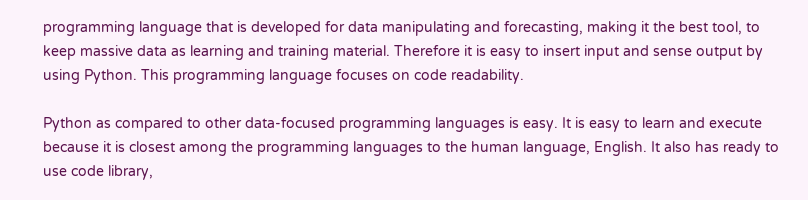programming language that is developed for data manipulating and forecasting, making it the best tool, to keep massive data as learning and training material. Therefore it is easy to insert input and sense output by using Python. This programming language focuses on code readability.

Python as compared to other data-focused programming languages is easy. It is easy to learn and execute because it is closest among the programming languages to the human language, English. It also has ready to use code library,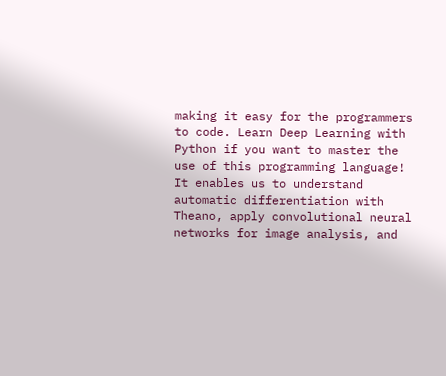making it easy for the programmers to code. Learn Deep Learning with Python if you want to master the use of this programming language! It enables us to understand automatic differentiation with Theano, apply convolutional neural networks for image analysis, and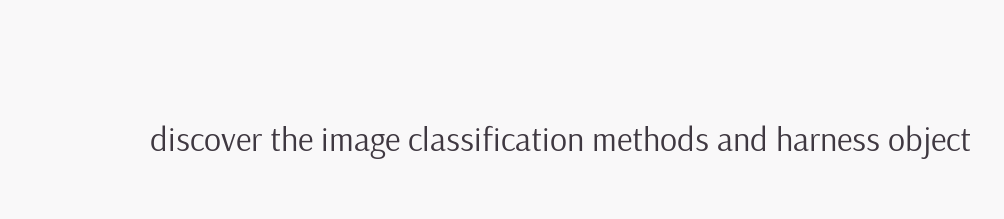discover the image classification methods and harness object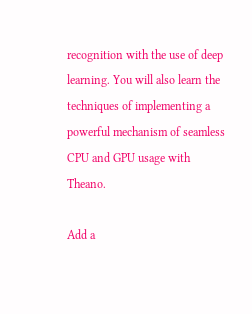recognition with the use of deep learning. You will also learn the techniques of implementing a powerful mechanism of seamless CPU and GPU usage with Theano.

Add a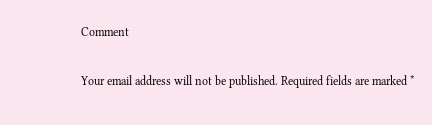Comment

Your email address will not be published. Required fields are marked *